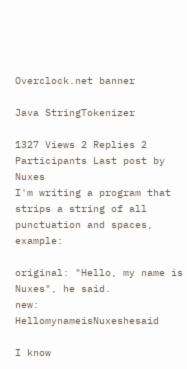Overclock.net banner

Java StringTokenizer

1327 Views 2 Replies 2 Participants Last post by  Nuxes
I'm writing a program that strips a string of all punctuation and spaces, example:

original: "Hello, my name is Nuxes", he said.
new: HellomynameisNuxeshesaid

I know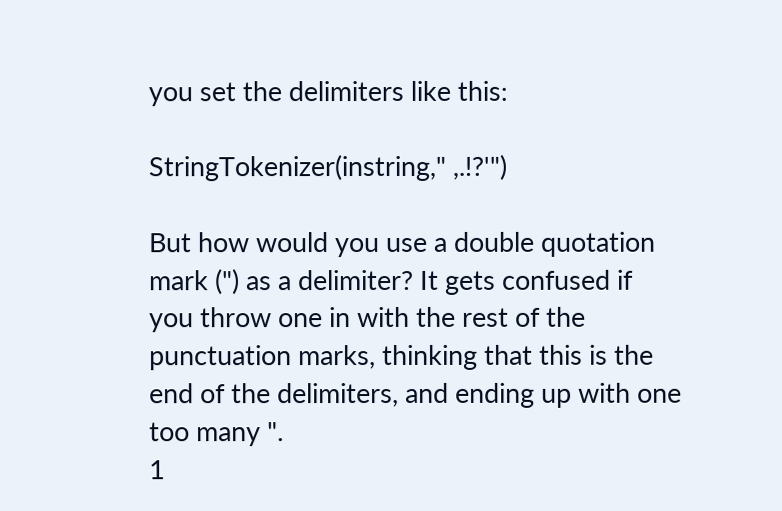you set the delimiters like this:

StringTokenizer(instring," ,.!?'")

But how would you use a double quotation mark (") as a delimiter? It gets confused if you throw one in with the rest of the punctuation marks, thinking that this is the end of the delimiters, and ending up with one too many ".
1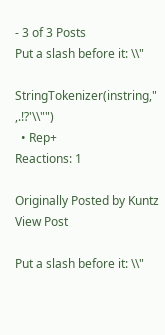- 3 of 3 Posts
Put a slash before it: \\"

StringTokenizer(instring," ,.!?'\\"")
  • Rep+
Reactions: 1

Originally Posted by Kuntz
View Post

Put a slash before it: \\"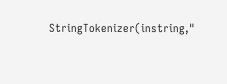StringTokenizer(instring,"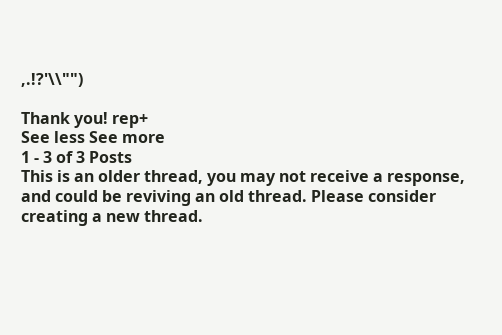,.!?'\\"")

Thank you! rep+
See less See more
1 - 3 of 3 Posts
This is an older thread, you may not receive a response, and could be reviving an old thread. Please consider creating a new thread.